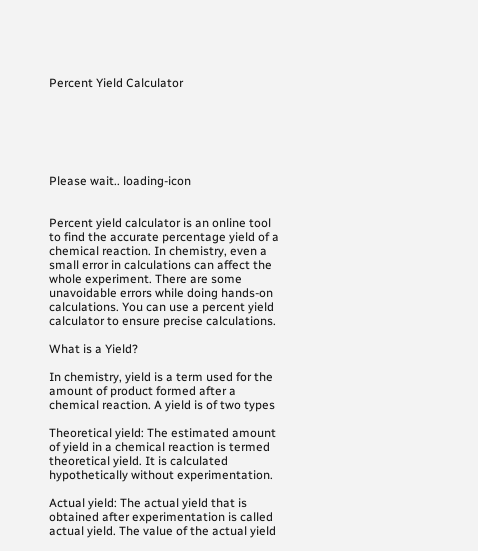Percent Yield Calculator






Please wait.. loading-icon


Percent yield calculator is an online tool to find the accurate percentage yield of a chemical reaction. In chemistry, even a small error in calculations can affect the whole experiment. There are some unavoidable errors while doing hands-on calculations. You can use a percent yield calculator to ensure precise calculations.

What is a Yield?

In chemistry, yield is a term used for the amount of product formed after a chemical reaction. A yield is of two types

Theoretical yield: The estimated amount of yield in a chemical reaction is termed theoretical yield. It is calculated hypothetically without experimentation.

Actual yield: The actual yield that is obtained after experimentation is called actual yield. The value of the actual yield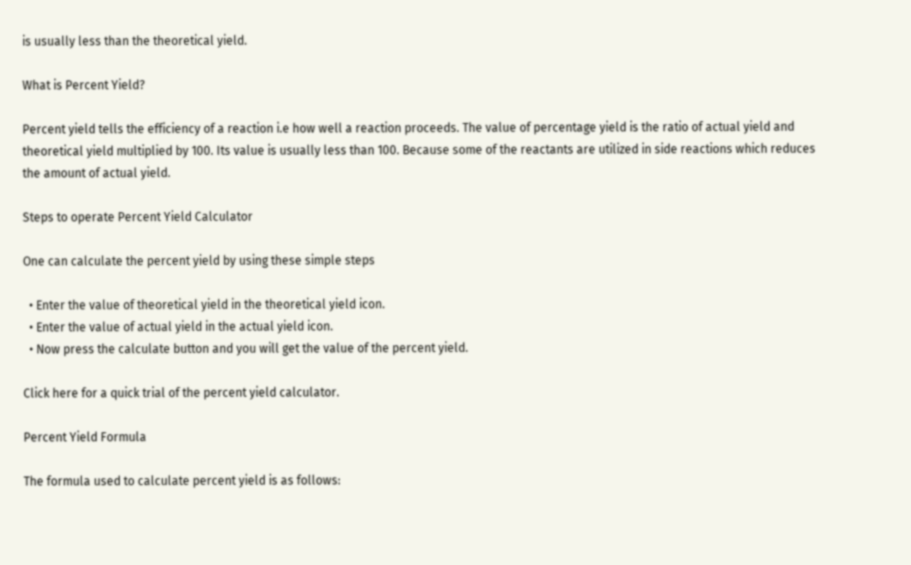is usually less than the theoretical yield.

What is Percent Yield?

Percent yield tells the efficiency of a reaction i.e how well a reaction proceeds. The value of percentage yield is the ratio of actual yield and theoretical yield multiplied by 100. Its value is usually less than 100. Because some of the reactants are utilized in side reactions which reduces the amount of actual yield.

Steps to operate Percent Yield Calculator

One can calculate the percent yield by using these simple steps

  • Enter the value of theoretical yield in the theoretical yield icon.
  • Enter the value of actual yield in the actual yield icon.
  • Now press the calculate button and you will get the value of the percent yield.

Click here for a quick trial of the percent yield calculator.

Percent Yield Formula

The formula used to calculate percent yield is as follows: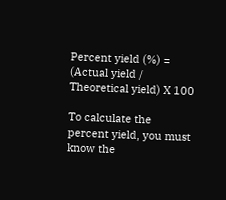Percent yield (%) = (Actual yield / Theoretical yield) X 100

To calculate the percent yield, you must know the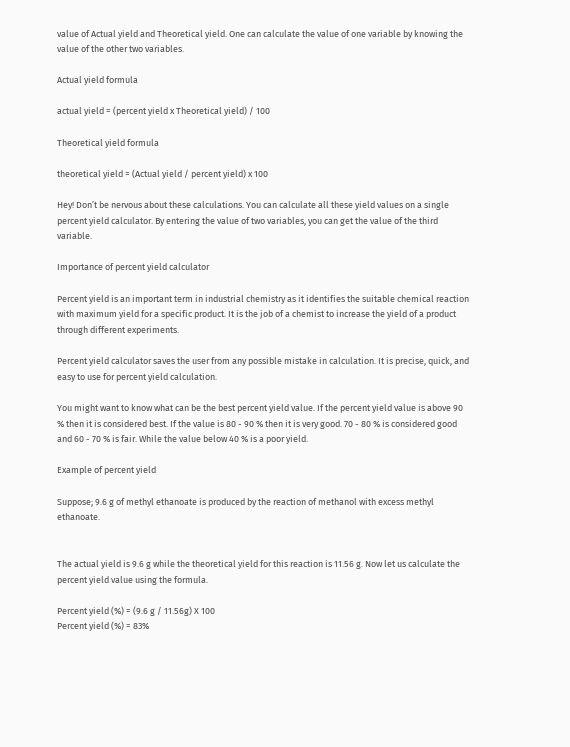value of Actual yield and Theoretical yield. One can calculate the value of one variable by knowing the value of the other two variables.

Actual yield formula

actual yield = (percent yield x Theoretical yield) / 100

Theoretical yield formula

theoretical yield = (Actual yield / percent yield) x 100

Hey! Don’t be nervous about these calculations. You can calculate all these yield values on a single percent yield calculator. By entering the value of two variables, you can get the value of the third variable.

Importance of percent yield calculator

Percent yield is an important term in industrial chemistry as it identifies the suitable chemical reaction with maximum yield for a specific product. It is the job of a chemist to increase the yield of a product through different experiments.

Percent yield calculator saves the user from any possible mistake in calculation. It is precise, quick, and easy to use for percent yield calculation.

You might want to know what can be the best percent yield value. If the percent yield value is above 90 % then it is considered best. If the value is 80 - 90 % then it is very good. 70 - 80 % is considered good and 60 - 70 % is fair. While the value below 40 % is a poor yield.

Example of percent yield

Suppose; 9.6 g of methyl ethanoate is produced by the reaction of methanol with excess methyl ethanoate.


The actual yield is 9.6 g while the theoretical yield for this reaction is 11.56 g. Now let us calculate the percent yield value using the formula.

Percent yield (%) = (9.6 g / 11.56g) X 100
Percent yield (%) = 83%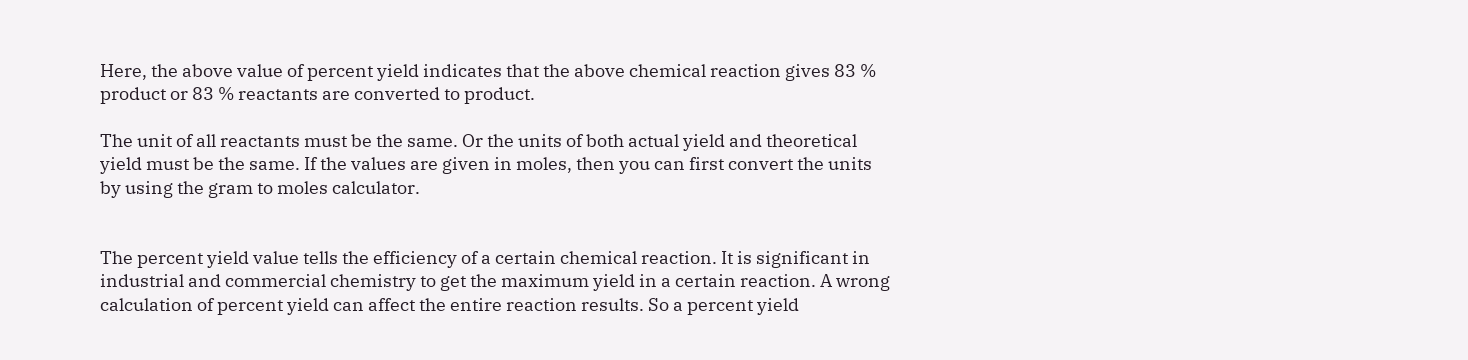Here, the above value of percent yield indicates that the above chemical reaction gives 83 % product or 83 % reactants are converted to product.

The unit of all reactants must be the same. Or the units of both actual yield and theoretical yield must be the same. If the values are given in moles, then you can first convert the units by using the gram to moles calculator.


The percent yield value tells the efficiency of a certain chemical reaction. It is significant in industrial and commercial chemistry to get the maximum yield in a certain reaction. A wrong calculation of percent yield can affect the entire reaction results. So a percent yield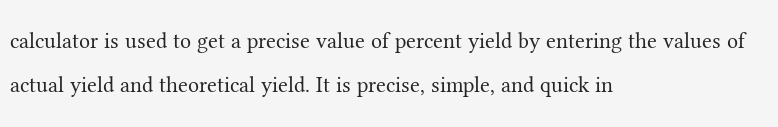calculator is used to get a precise value of percent yield by entering the values of actual yield and theoretical yield. It is precise, simple, and quick in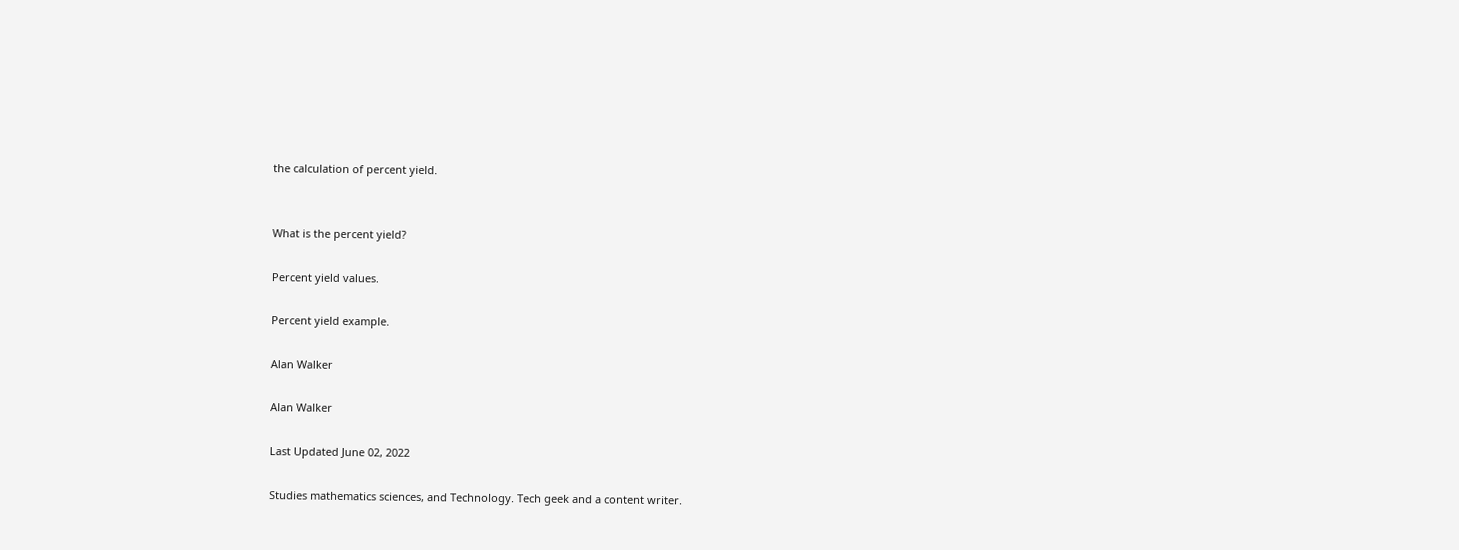the calculation of percent yield.


What is the percent yield?

Percent yield values.

Percent yield example.

Alan Walker

Alan Walker

Last Updated June 02, 2022

Studies mathematics sciences, and Technology. Tech geek and a content writer.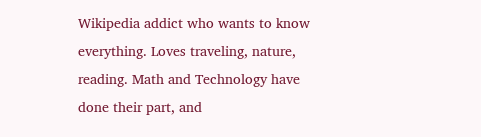Wikipedia addict who wants to know everything. Loves traveling, nature, reading. Math and Technology have done their part, and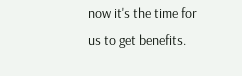now it's the time for us to get benefits.